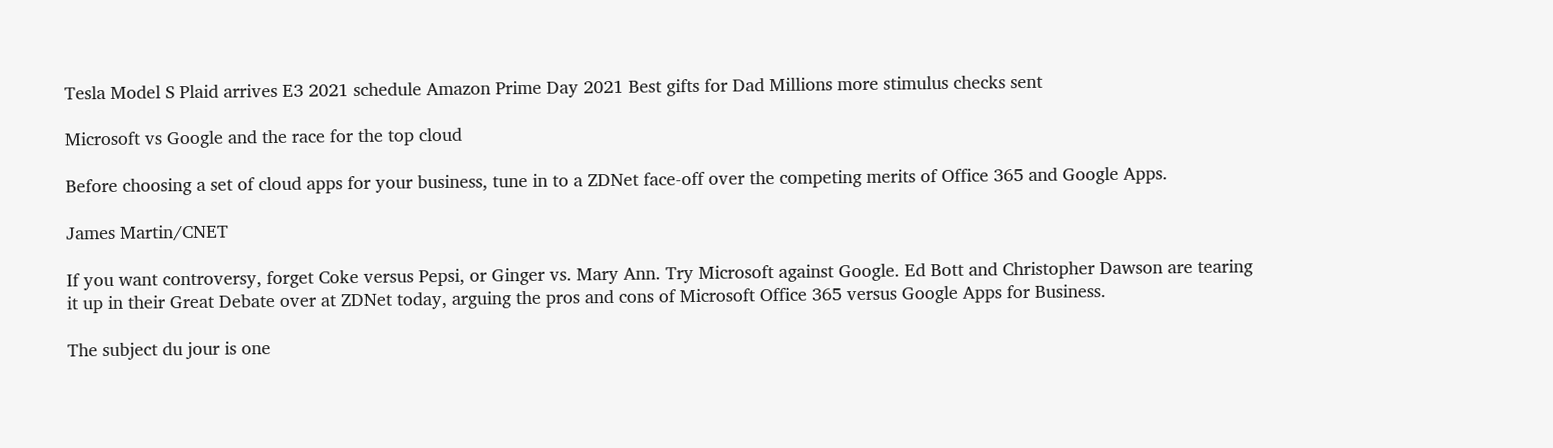Tesla Model S Plaid arrives E3 2021 schedule Amazon Prime Day 2021 Best gifts for Dad Millions more stimulus checks sent

Microsoft vs Google and the race for the top cloud

Before choosing a set of cloud apps for your business, tune in to a ZDNet face-off over the competing merits of Office 365 and Google Apps.

James Martin/CNET

If you want controversy, forget Coke versus Pepsi, or Ginger vs. Mary Ann. Try Microsoft against Google. Ed Bott and Christopher Dawson are tearing it up in their Great Debate over at ZDNet today, arguing the pros and cons of Microsoft Office 365 versus Google Apps for Business.

The subject du jour is one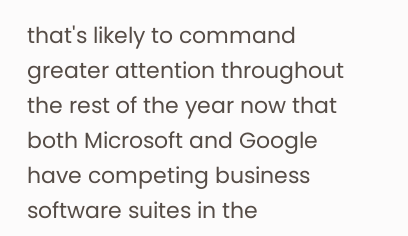that's likely to command greater attention throughout the rest of the year now that both Microsoft and Google have competing business software suites in the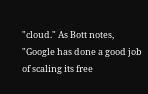"cloud." As Bott notes, "Google has done a good job of scaling its free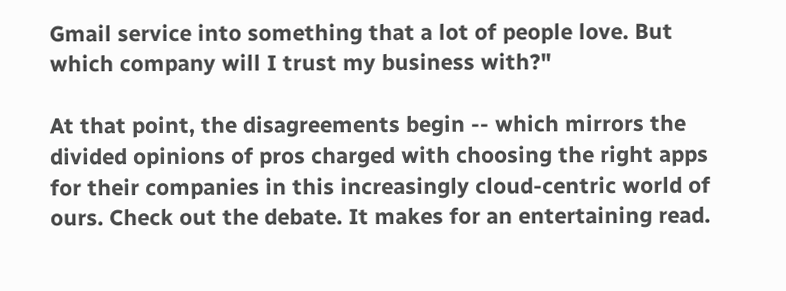Gmail service into something that a lot of people love. But which company will I trust my business with?"

At that point, the disagreements begin -- which mirrors the divided opinions of pros charged with choosing the right apps for their companies in this increasingly cloud-centric world of ours. Check out the debate. It makes for an entertaining read.